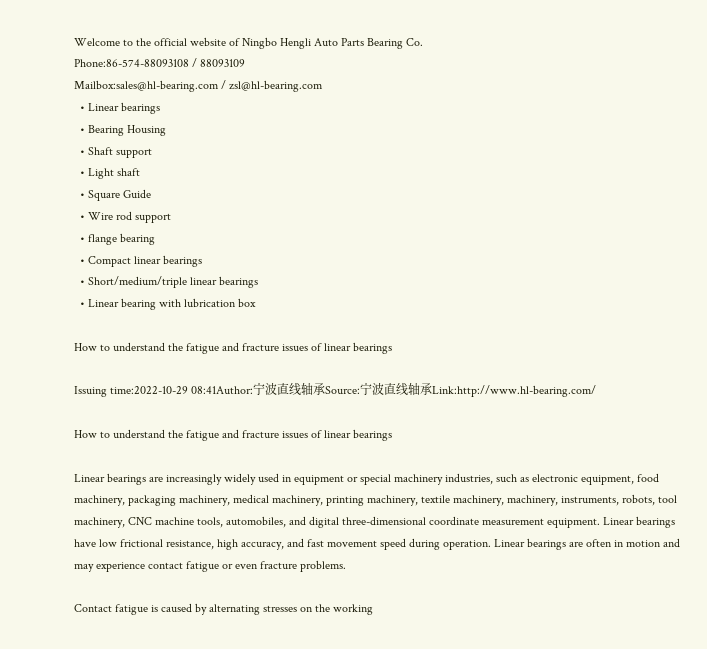Welcome to the official website of Ningbo Hengli Auto Parts Bearing Co.
Phone:86-574-88093108 / 88093109
Mailbox:sales@hl-bearing.com / zsl@hl-bearing.com
  • Linear bearings
  • Bearing Housing
  • Shaft support
  • Light shaft
  • Square Guide
  • Wire rod support
  • flange bearing
  • Compact linear bearings
  • Short/medium/triple linear bearings
  • Linear bearing with lubrication box

How to understand the fatigue and fracture issues of linear bearings

Issuing time:2022-10-29 08:41Author:宁波直线轴承Source:宁波直线轴承Link:http://www.hl-bearing.com/

How to understand the fatigue and fracture issues of linear bearings

Linear bearings are increasingly widely used in equipment or special machinery industries, such as electronic equipment, food machinery, packaging machinery, medical machinery, printing machinery, textile machinery, machinery, instruments, robots, tool machinery, CNC machine tools, automobiles, and digital three-dimensional coordinate measurement equipment. Linear bearings have low frictional resistance, high accuracy, and fast movement speed during operation. Linear bearings are often in motion and may experience contact fatigue or even fracture problems.

Contact fatigue is caused by alternating stresses on the working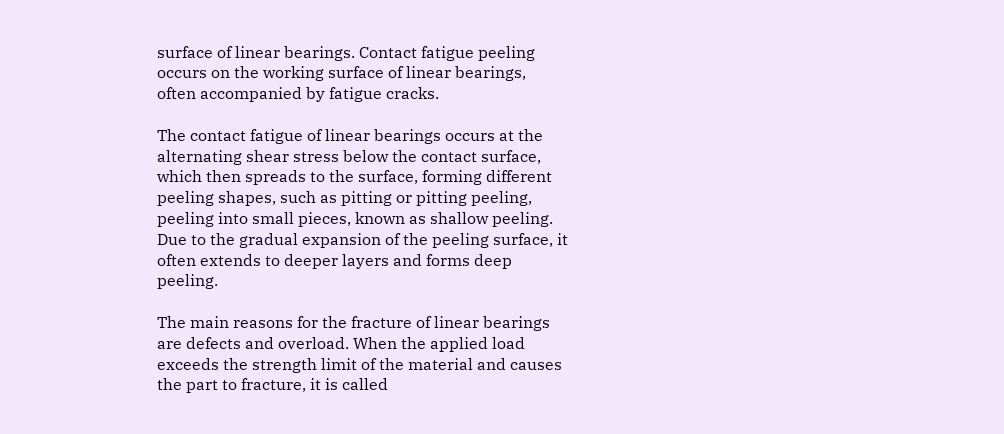surface of linear bearings. Contact fatigue peeling occurs on the working surface of linear bearings, often accompanied by fatigue cracks.

The contact fatigue of linear bearings occurs at the alternating shear stress below the contact surface, which then spreads to the surface, forming different peeling shapes, such as pitting or pitting peeling, peeling into small pieces, known as shallow peeling. Due to the gradual expansion of the peeling surface, it often extends to deeper layers and forms deep peeling.

The main reasons for the fracture of linear bearings are defects and overload. When the applied load exceeds the strength limit of the material and causes the part to fracture, it is called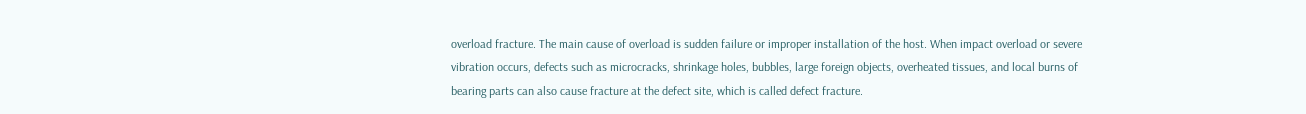overload fracture. The main cause of overload is sudden failure or improper installation of the host. When impact overload or severe vibration occurs, defects such as microcracks, shrinkage holes, bubbles, large foreign objects, overheated tissues, and local burns of bearing parts can also cause fracture at the defect site, which is called defect fracture.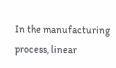In the manufacturing process, linear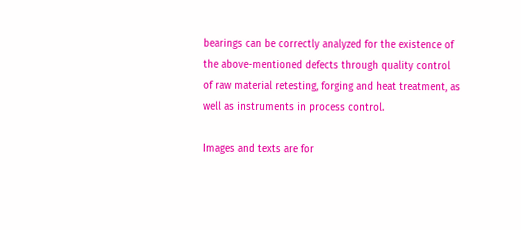bearings can be correctly analyzed for the existence of the above-mentioned defects through quality control of raw material retesting, forging and heat treatment, as well as instruments in process control.

Images and texts are for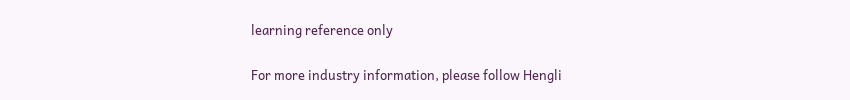learning reference only

For more industry information, please follow Hengli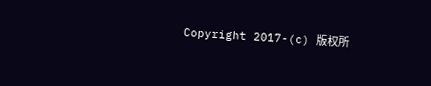Copyright 2017-(c) 版权所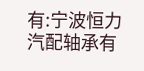有:宁波恒力汽配轴承有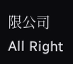限公司  All Right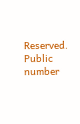Reserved.
Public number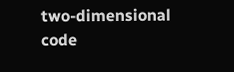two-dimensional code